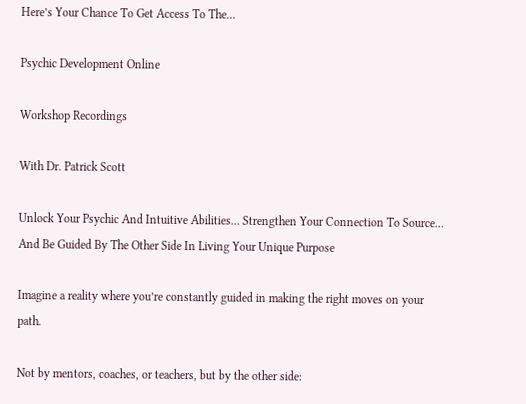Here’s Your Chance To Get Access To The…

Psychic Development Online

Workshop Recordings

With Dr. Patrick Scott

Unlock Your Psychic And Intuitive Abilities… Strengthen Your Connection To Source… And Be Guided By The Other Side In Living Your Unique Purpose

Imagine a reality where you’re constantly guided in making the right moves on your path.

Not by mentors, coaches, or teachers, but by the other side: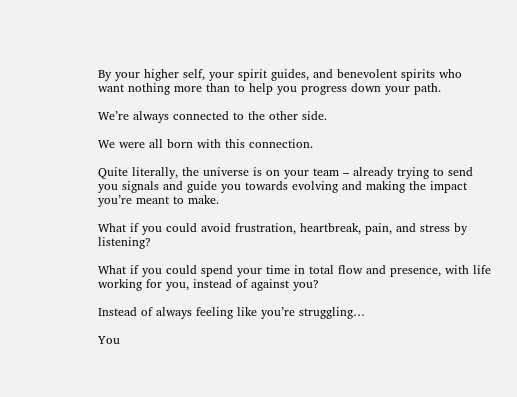By your higher self, your spirit guides, and benevolent spirits who want nothing more than to help you progress down your path.

We’re always connected to the other side.

We were all born with this connection.

Quite literally, the universe is on your team – already trying to send you signals and guide you towards evolving and making the impact you’re meant to make.

What if you could avoid frustration, heartbreak, pain, and stress by listening?

What if you could spend your time in total flow and presence, with life working for you, instead of against you?

Instead of always feeling like you’re struggling…

You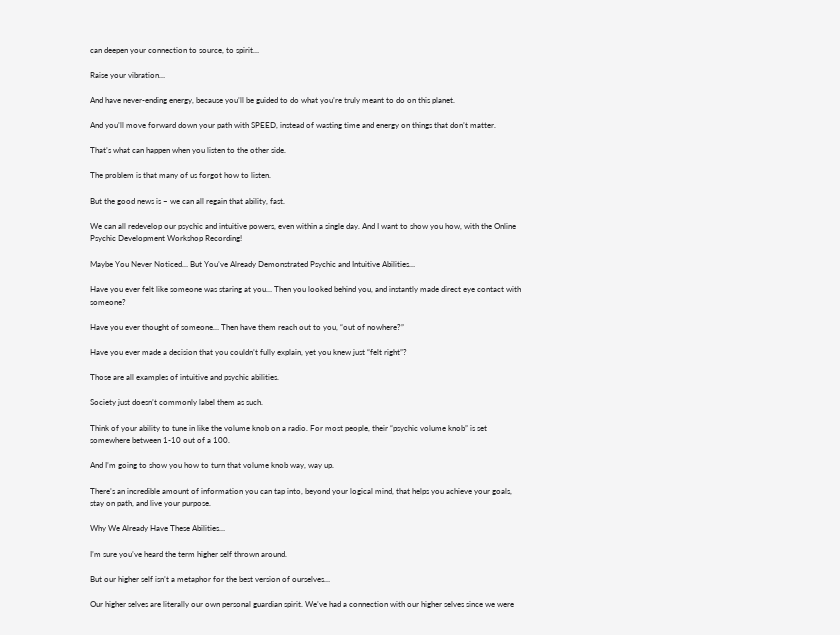can deepen your connection to source, to spirit…

Raise your vibration…

And have never-ending energy, because you’ll be guided to do what you’re truly meant to do on this planet.

And you’ll move forward down your path with SPEED, instead of wasting time and energy on things that don’t matter.

That’s what can happen when you listen to the other side.

The problem is that many of us forgot how to listen.

But the good news is – we can all regain that ability, fast.

We can all redevelop our psychic and intuitive powers, even within a single day. And I want to show you how, with the Online Psychic Development Workshop Recording!

Maybe You Never Noticed… But You’ve Already Demonstrated Psychic and Intuitive Abilities…

Have you ever felt like someone was staring at you… Then you looked behind you, and instantly made direct eye contact with someone?

Have you ever thought of someone… Then have them reach out to you, “out of nowhere?”

Have you ever made a decision that you couldn’t fully explain, yet you knew just “felt right”?

Those are all examples of intuitive and psychic abilities.

Society just doesn’t commonly label them as such.

Think of your ability to tune in like the volume knob on a radio. For most people, their “psychic volume knob” is set somewhere between 1-10 out of a 100.

And I’m going to show you how to turn that volume knob way, way up.

There’s an incredible amount of information you can tap into, beyond your logical mind, that helps you achieve your goals, stay on path, and live your purpose.

Why We Already Have These Abilities…

I’m sure you’ve heard the term higher self thrown around.

But our higher self isn’t a metaphor for the best version of ourselves…

Our higher selves are literally our own personal guardian spirit. We’ve had a connection with our higher selves since we were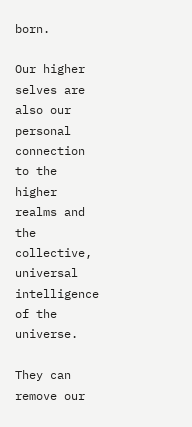born.

Our higher selves are also our personal connection to the higher realms and the collective, universal intelligence of the universe.

They can remove our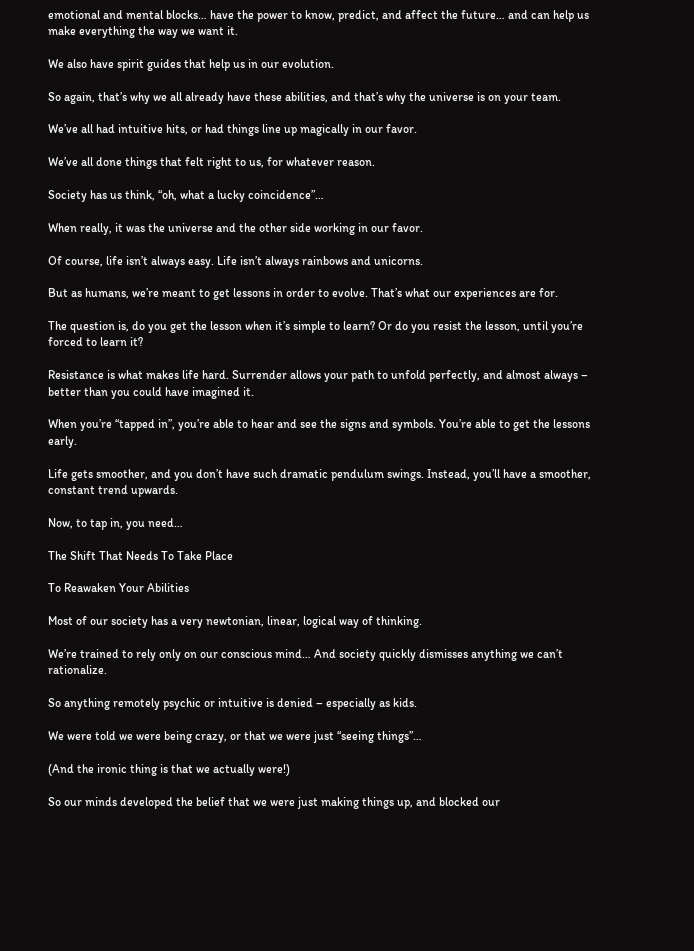emotional and mental blocks… have the power to know, predict, and affect the future… and can help us make everything the way we want it.

We also have spirit guides that help us in our evolution.

So again, that’s why we all already have these abilities, and that’s why the universe is on your team.

We’ve all had intuitive hits, or had things line up magically in our favor.

We’ve all done things that felt right to us, for whatever reason.

Society has us think, “oh, what a lucky coincidence”…

When really, it was the universe and the other side working in our favor.

Of course, life isn’t always easy. Life isn’t always rainbows and unicorns.

But as humans, we’re meant to get lessons in order to evolve. That’s what our experiences are for.

The question is, do you get the lesson when it’s simple to learn? Or do you resist the lesson, until you’re forced to learn it?

Resistance is what makes life hard. Surrender allows your path to unfold perfectly, and almost always – better than you could have imagined it.

When you’re “tapped in”, you’re able to hear and see the signs and symbols. You’re able to get the lessons early.

Life gets smoother, and you don’t have such dramatic pendulum swings. Instead, you’ll have a smoother, constant trend upwards.

Now, to tap in, you need…

The Shift That Needs To Take Place

To Reawaken Your Abilities

Most of our society has a very newtonian, linear, logical way of thinking.

We’re trained to rely only on our conscious mind… And society quickly dismisses anything we can’t rationalize.

So anything remotely psychic or intuitive is denied – especially as kids.

We were told we were being crazy, or that we were just “seeing things”…

(And the ironic thing is that we actually were!)

So our minds developed the belief that we were just making things up, and blocked our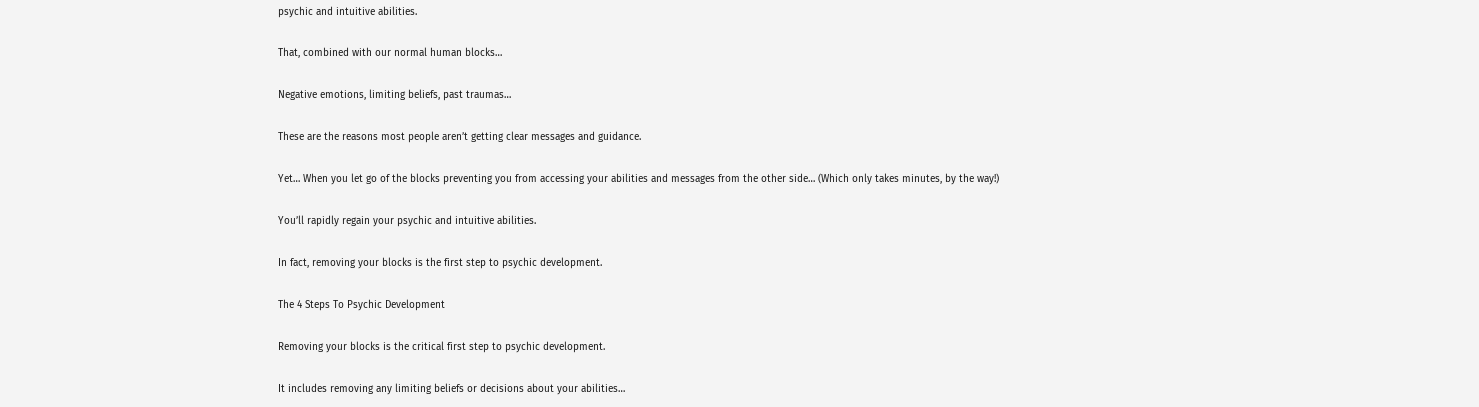psychic and intuitive abilities.

That, combined with our normal human blocks…

Negative emotions, limiting beliefs, past traumas…

These are the reasons most people aren’t getting clear messages and guidance.

Yet… When you let go of the blocks preventing you from accessing your abilities and messages from the other side… (Which only takes minutes, by the way!)

You’ll rapidly regain your psychic and intuitive abilities.

In fact, removing your blocks is the first step to psychic development.

The 4 Steps To Psychic Development

Removing your blocks is the critical first step to psychic development.

It includes removing any limiting beliefs or decisions about your abilities…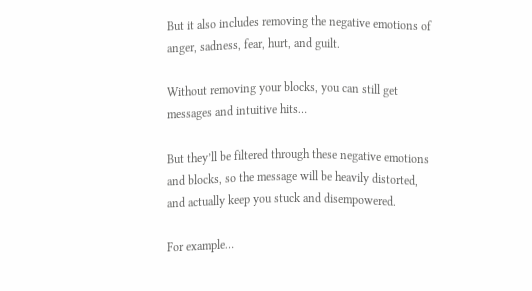But it also includes removing the negative emotions of anger, sadness, fear, hurt, and guilt.

Without removing your blocks, you can still get messages and intuitive hits…

But they’ll be filtered through these negative emotions and blocks, so the message will be heavily distorted, and actually keep you stuck and disempowered.

For example…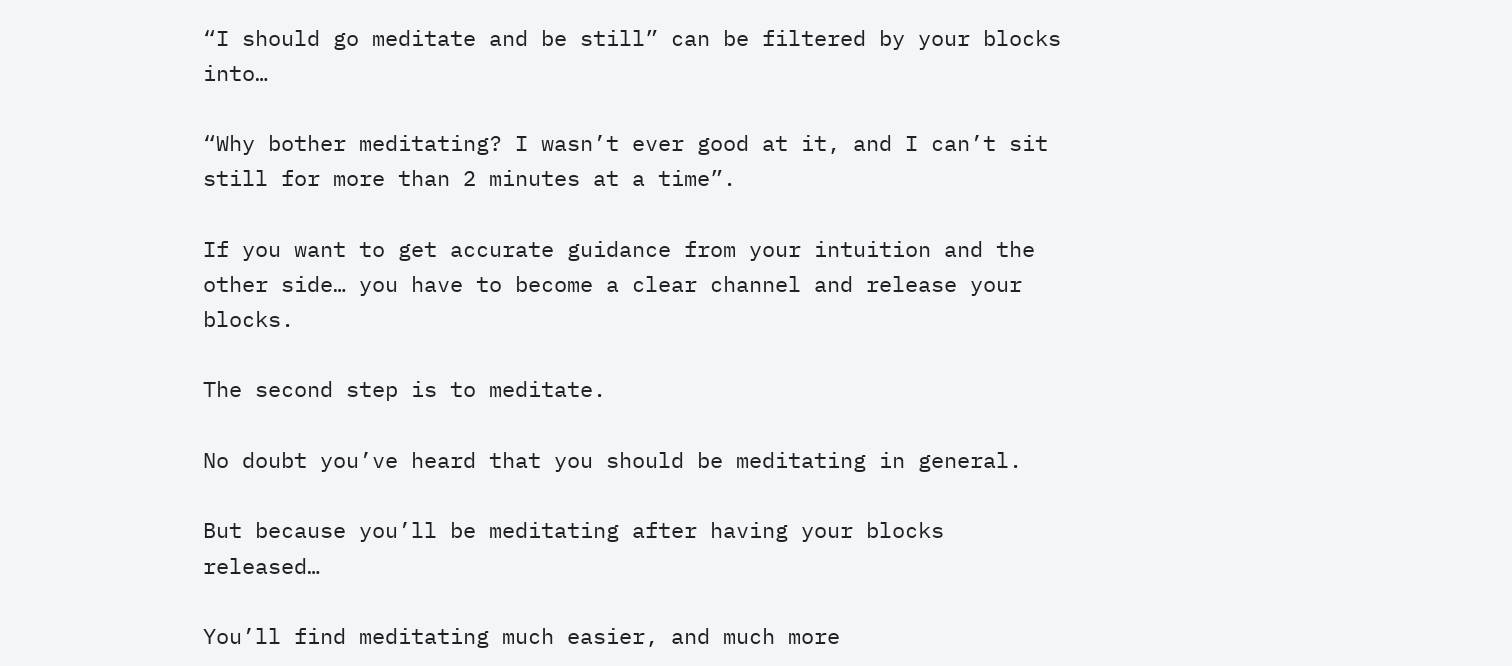“I should go meditate and be still” can be filtered by your blocks into…

“Why bother meditating? I wasn’t ever good at it, and I can’t sit still for more than 2 minutes at a time”.

If you want to get accurate guidance from your intuition and the other side… you have to become a clear channel and release your blocks.

The second step is to meditate.

No doubt you’ve heard that you should be meditating in general.

But because you’ll be meditating after having your blocks released…

You’ll find meditating much easier, and much more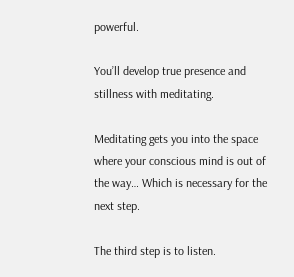powerful.

You’ll develop true presence and stillness with meditating.

Meditating gets you into the space where your conscious mind is out of the way… Which is necessary for the next step.

The third step is to listen.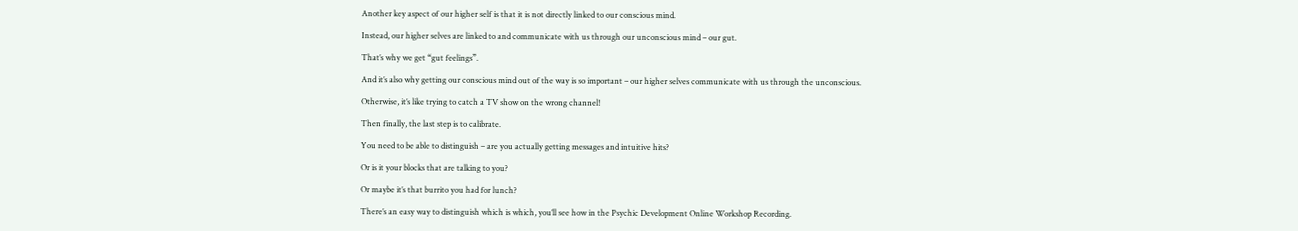Another key aspect of our higher self is that it is not directly linked to our conscious mind.

Instead, our higher selves are linked to and communicate with us through our unconscious mind – our gut.

That’s why we get “gut feelings”.

And it’s also why getting our conscious mind out of the way is so important – our higher selves communicate with us through the unconscious.

Otherwise, it’s like trying to catch a TV show on the wrong channel!

Then finally, the last step is to calibrate.

You need to be able to distinguish – are you actually getting messages and intuitive hits?

Or is it your blocks that are talking to you?

Or maybe it’s that burrito you had for lunch?

There’s an easy way to distinguish which is which, you’ll see how in the Psychic Development Online Workshop Recording.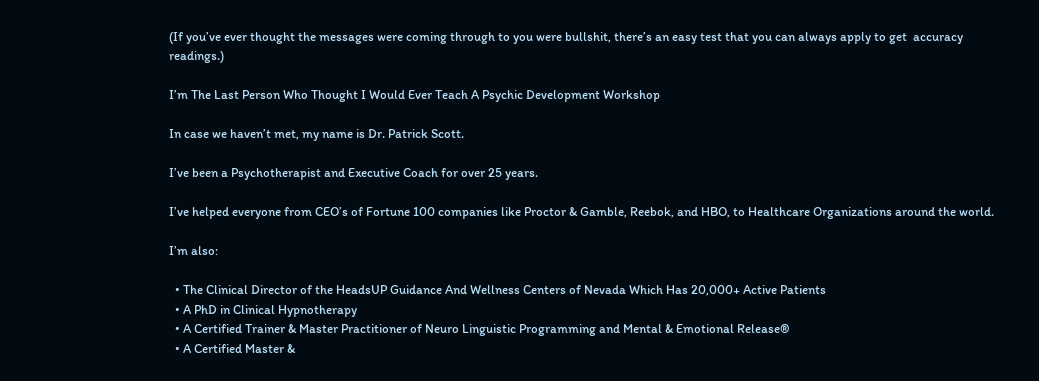(If you’ve ever thought the messages were coming through to you were bullshit, there’s an easy test that you can always apply to get  accuracy readings.)

I’m The Last Person Who Thought I Would Ever Teach A Psychic Development Workshop

In case we haven’t met, my name is Dr. Patrick Scott.

I’ve been a Psychotherapist and Executive Coach for over 25 years.

I’ve helped everyone from CEO’s of Fortune 100 companies like Proctor & Gamble, Reebok, and HBO, to Healthcare Organizations around the world.

I’m also:

  • The Clinical Director of the HeadsUP Guidance And Wellness Centers of Nevada Which Has 20,000+ Active Patients
  • A PhD in Clinical Hypnotherapy
  • A Certified Trainer & Master Practitioner of Neuro Linguistic Programming and Mental & Emotional Release®
  • A Certified Master &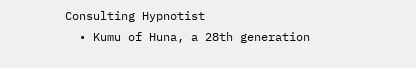Consulting Hypnotist
  • Kumu of Huna, a 28th generation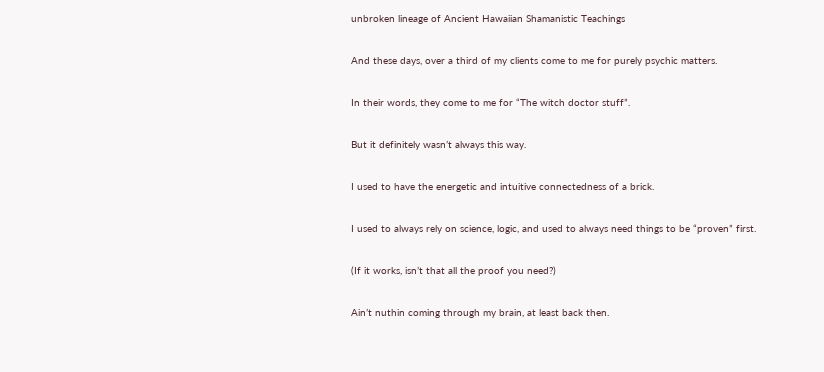unbroken lineage of Ancient Hawaiian Shamanistic Teachings

And these days, over a third of my clients come to me for purely psychic matters.

In their words, they come to me for “The witch doctor stuff”.

But it definitely wasn’t always this way.

I used to have the energetic and intuitive connectedness of a brick.

I used to always rely on science, logic, and used to always need things to be “proven” first.

(If it works, isn’t that all the proof you need?)

Ain’t nuthin coming through my brain, at least back then.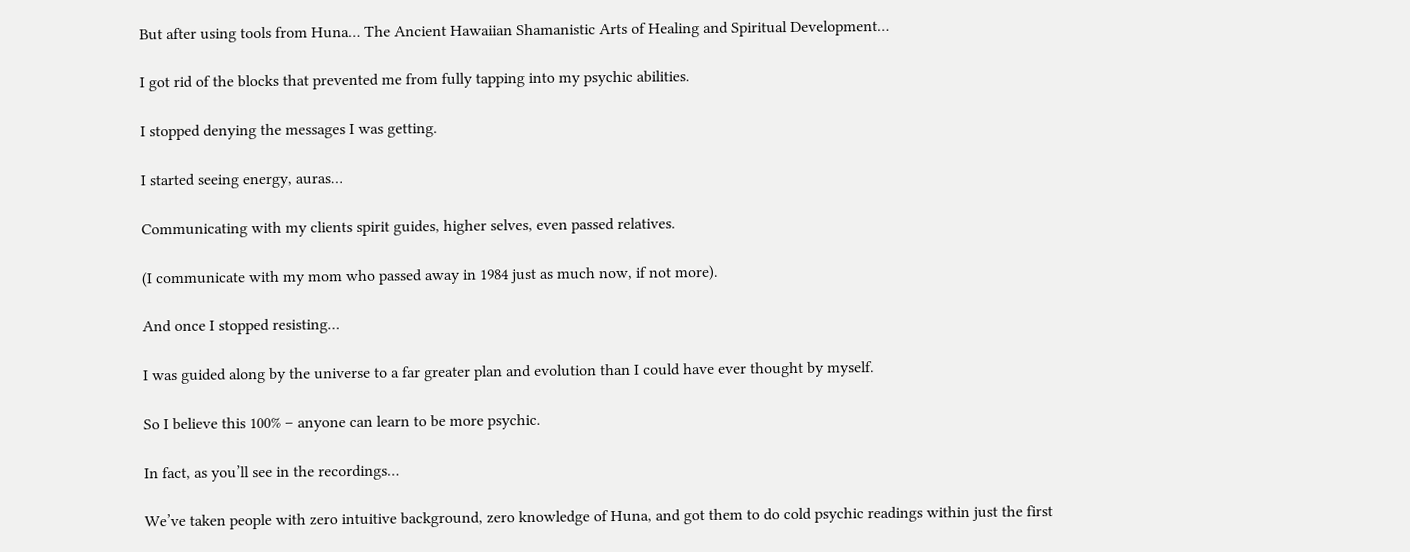But after using tools from Huna… The Ancient Hawaiian Shamanistic Arts of Healing and Spiritual Development…

I got rid of the blocks that prevented me from fully tapping into my psychic abilities.

I stopped denying the messages I was getting.

I started seeing energy, auras…

Communicating with my clients spirit guides, higher selves, even passed relatives.

(I communicate with my mom who passed away in 1984 just as much now, if not more).

And once I stopped resisting…

I was guided along by the universe to a far greater plan and evolution than I could have ever thought by myself.

So I believe this 100% – anyone can learn to be more psychic.

In fact, as you’ll see in the recordings…

We’ve taken people with zero intuitive background, zero knowledge of Huna, and got them to do cold psychic readings within just the first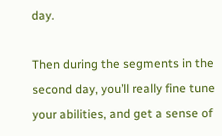day.

Then during the segments in the second day, you’ll really fine tune your abilities, and get a sense of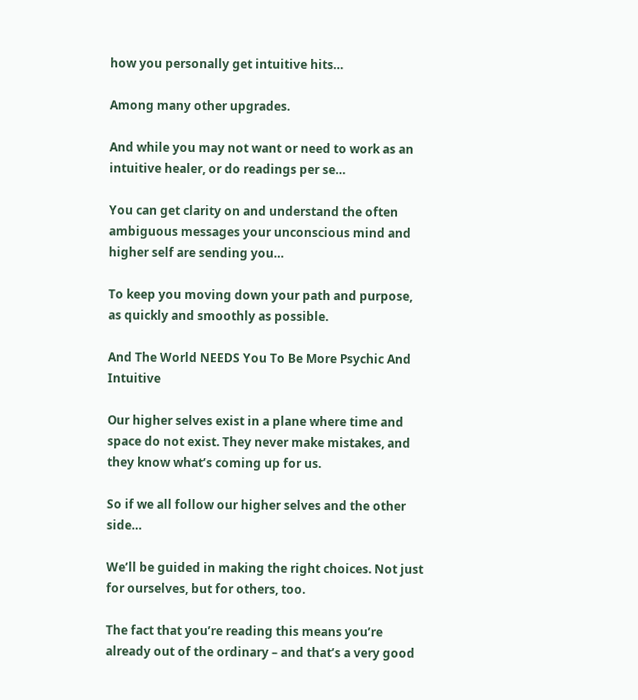how you personally get intuitive hits…

Among many other upgrades.

And while you may not want or need to work as an intuitive healer, or do readings per se…

You can get clarity on and understand the often ambiguous messages your unconscious mind and higher self are sending you…

To keep you moving down your path and purpose, as quickly and smoothly as possible.

And The World NEEDS You To Be More Psychic And Intuitive

Our higher selves exist in a plane where time and space do not exist. They never make mistakes, and they know what’s coming up for us.

So if we all follow our higher selves and the other side…

We’ll be guided in making the right choices. Not just for ourselves, but for others, too.

The fact that you’re reading this means you’re already out of the ordinary – and that’s a very good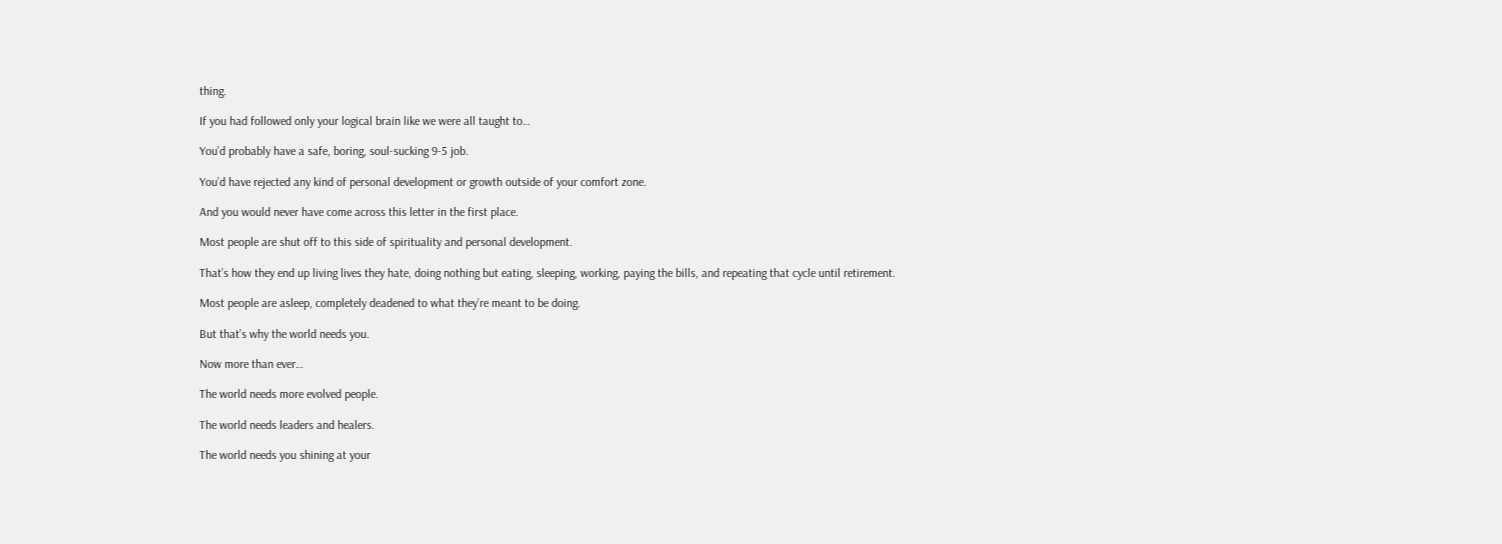thing.

If you had followed only your logical brain like we were all taught to…

You’d probably have a safe, boring, soul-sucking 9-5 job.

You’d have rejected any kind of personal development or growth outside of your comfort zone.

And you would never have come across this letter in the first place.

Most people are shut off to this side of spirituality and personal development.

That’s how they end up living lives they hate, doing nothing but eating, sleeping, working, paying the bills, and repeating that cycle until retirement.

Most people are asleep, completely deadened to what they’re meant to be doing.

But that’s why the world needs you.

Now more than ever…

The world needs more evolved people.

The world needs leaders and healers.

The world needs you shining at your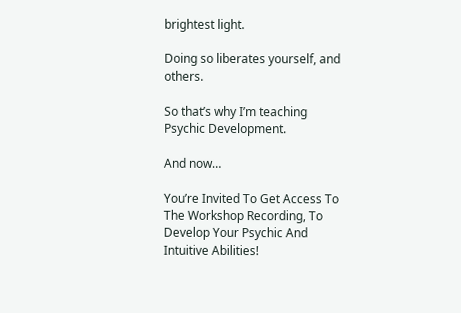brightest light.

Doing so liberates yourself, and others.

So that’s why I’m teaching Psychic Development.

And now…

You’re Invited To Get Access To The Workshop Recording, To Develop Your Psychic And Intuitive Abilities!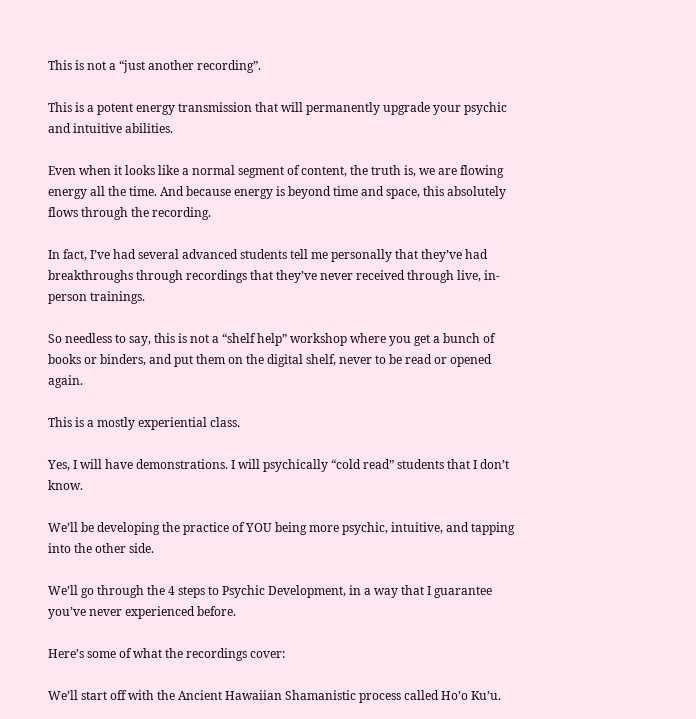This is not a “just another recording”.

This is a potent energy transmission that will permanently upgrade your psychic and intuitive abilities.

Even when it looks like a normal segment of content, the truth is, we are flowing energy all the time. And because energy is beyond time and space, this absolutely flows through the recording.

In fact, I’ve had several advanced students tell me personally that they’ve had breakthroughs through recordings that they’ve never received through live, in-person trainings.

So needless to say, this is not a “shelf help” workshop where you get a bunch of books or binders, and put them on the digital shelf, never to be read or opened again.

This is a mostly experiential class.

Yes, I will have demonstrations. I will psychically “cold read” students that I don’t know.

We’ll be developing the practice of YOU being more psychic, intuitive, and tapping into the other side.

We’ll go through the 4 steps to Psychic Development, in a way that I guarantee you’ve never experienced before.

Here’s some of what the recordings cover:

We’ll start off with the Ancient Hawaiian Shamanistic process called Ho’o Ku’u.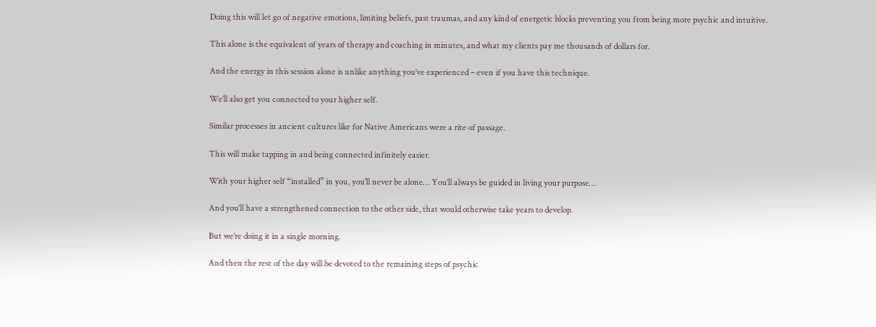Doing this will let go of negative emotions, limiting beliefs, past traumas, and any kind of energetic blocks preventing you from being more psychic and intuitive.

This alone is the equivalent of years of therapy and coaching in minutes, and what my clients pay me thousands of dollars for.

And the energy in this session alone is unlike anything you’ve experienced – even if you have this technique.

We’ll also get you connected to your higher self.

Similar processes in ancient cultures like for Native Americans were a rite of passage.

This will make tapping in and being connected infinitely easier.

With your higher self “installed” in you, you’ll never be alone… You’ll always be guided in living your purpose…

And you’ll have a strengthened connection to the other side, that would otherwise take years to develop.

But we’re doing it in a single morning.

And then the rest of the day will be devoted to the remaining steps of psychic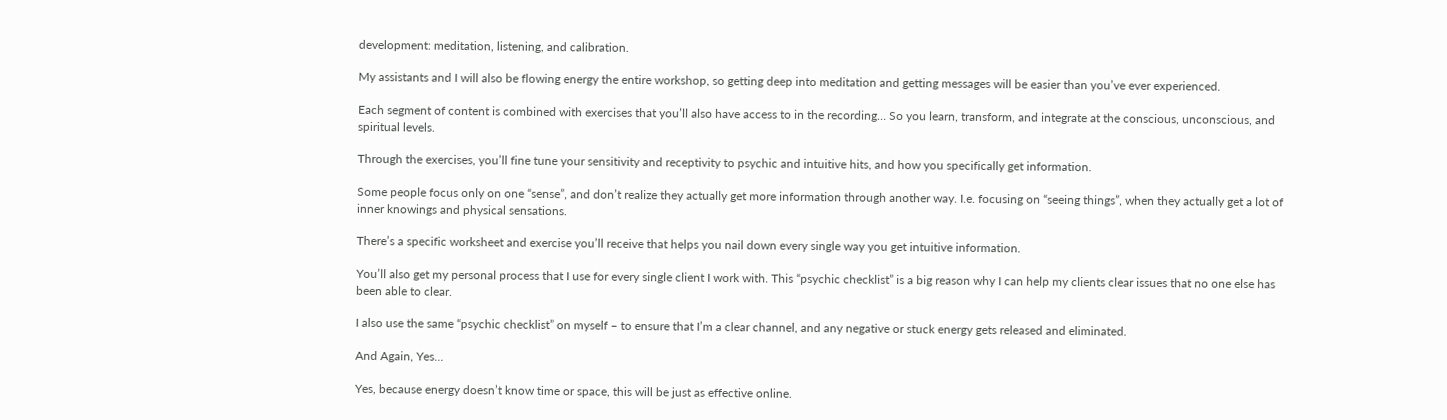development: meditation, listening, and calibration.

My assistants and I will also be flowing energy the entire workshop, so getting deep into meditation and getting messages will be easier than you’ve ever experienced.

Each segment of content is combined with exercises that you’ll also have access to in the recording… So you learn, transform, and integrate at the conscious, unconscious, and spiritual levels.

Through the exercises, you’ll fine tune your sensitivity and receptivity to psychic and intuitive hits, and how you specifically get information.

Some people focus only on one “sense”, and don’t realize they actually get more information through another way. I.e. focusing on “seeing things”, when they actually get a lot of inner knowings and physical sensations.

There’s a specific worksheet and exercise you’ll receive that helps you nail down every single way you get intuitive information.

You’ll also get my personal process that I use for every single client I work with. This “psychic checklist” is a big reason why I can help my clients clear issues that no one else has been able to clear.

I also use the same “psychic checklist” on myself – to ensure that I’m a clear channel, and any negative or stuck energy gets released and eliminated.

And Again, Yes…

Yes, because energy doesn’t know time or space, this will be just as effective online.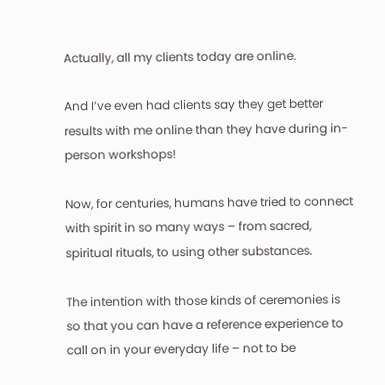Actually, all my clients today are online.

And I’ve even had clients say they get better results with me online than they have during in-person workshops!

Now, for centuries, humans have tried to connect with spirit in so many ways – from sacred, spiritual rituals, to using other substances.

The intention with those kinds of ceremonies is so that you can have a reference experience to call on in your everyday life – not to be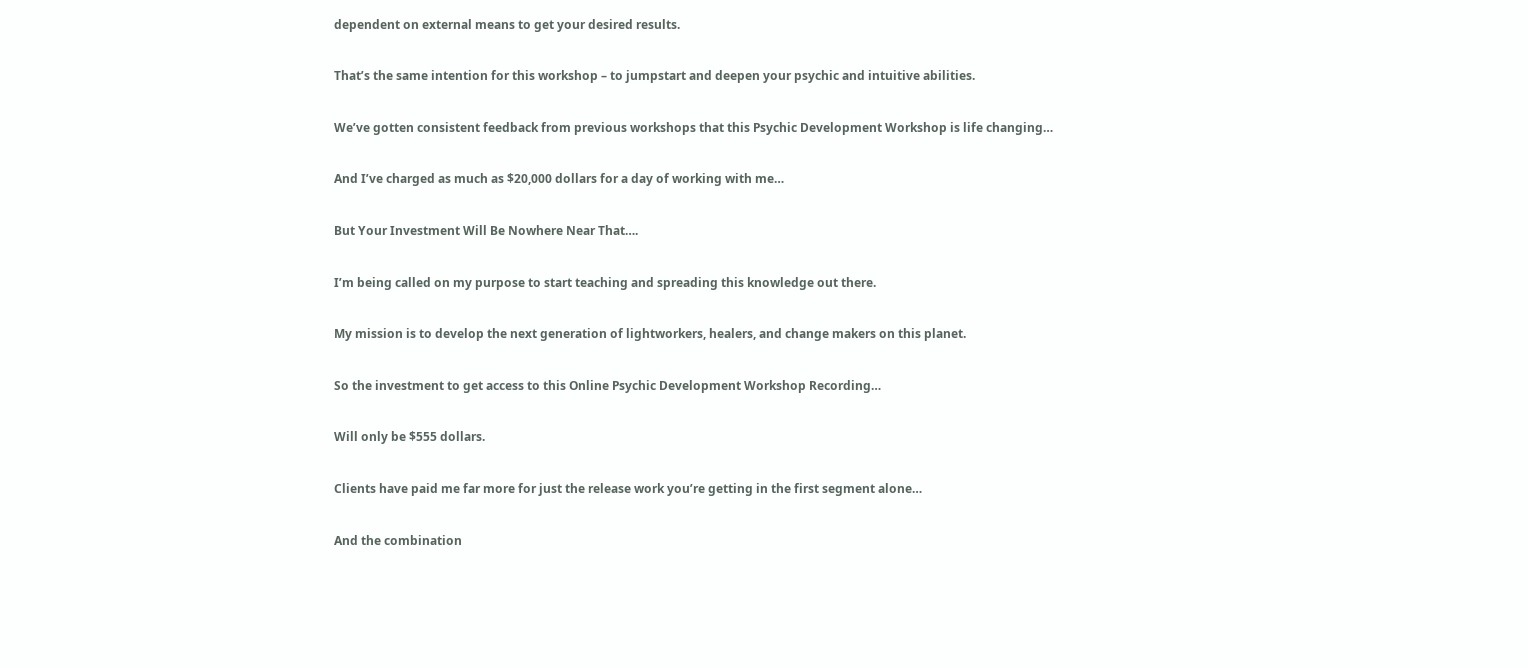dependent on external means to get your desired results.

That’s the same intention for this workshop – to jumpstart and deepen your psychic and intuitive abilities.

We’ve gotten consistent feedback from previous workshops that this Psychic Development Workshop is life changing…

And I’ve charged as much as $20,000 dollars for a day of working with me…

But Your Investment Will Be Nowhere Near That….

I’m being called on my purpose to start teaching and spreading this knowledge out there.

My mission is to develop the next generation of lightworkers, healers, and change makers on this planet.

So the investment to get access to this Online Psychic Development Workshop Recording…

Will only be $555 dollars.

Clients have paid me far more for just the release work you’re getting in the first segment alone…

And the combination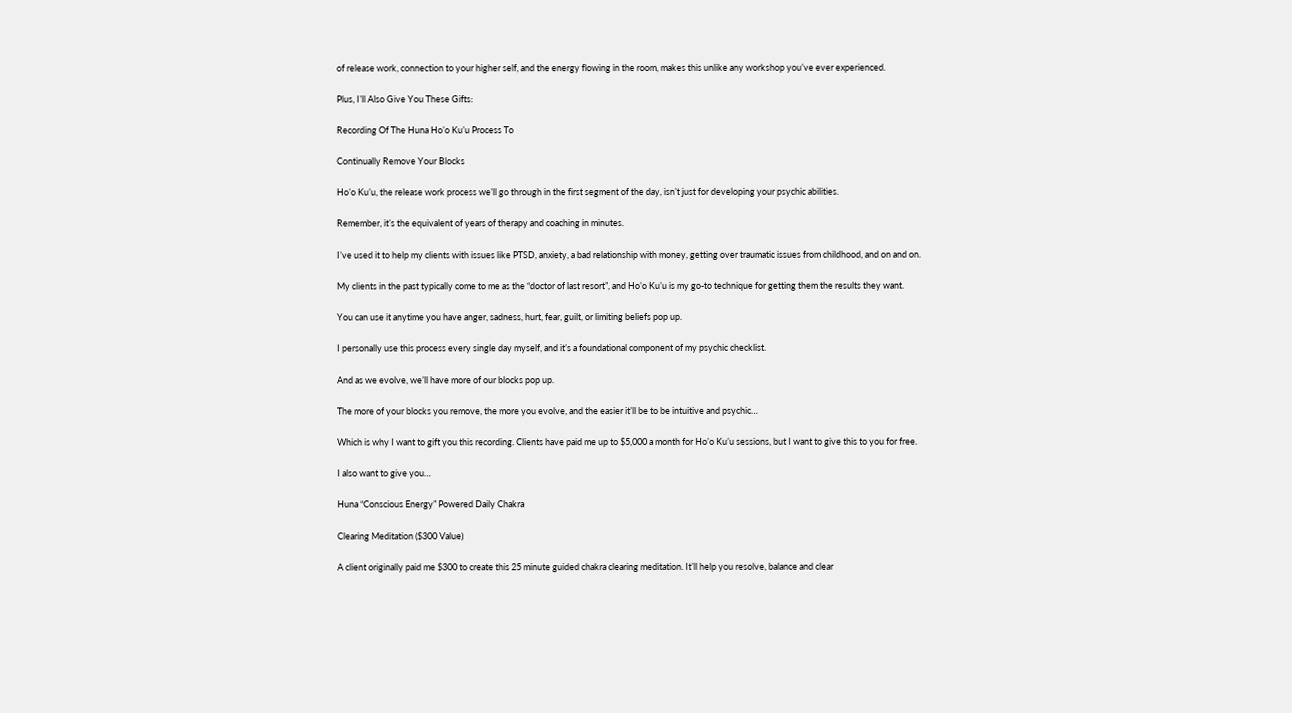of release work, connection to your higher self, and the energy flowing in the room, makes this unlike any workshop you’ve ever experienced.

Plus, I’ll Also Give You These Gifts:

Recording Of The Huna Ho’o Ku’u Process To

Continually Remove Your Blocks

Ho’o Ku’u, the release work process we’ll go through in the first segment of the day, isn’t just for developing your psychic abilities.

Remember, it’s the equivalent of years of therapy and coaching in minutes.

I’ve used it to help my clients with issues like PTSD, anxiety, a bad relationship with money, getting over traumatic issues from childhood, and on and on.

My clients in the past typically come to me as the “doctor of last resort”, and Ho’o Ku’u is my go-to technique for getting them the results they want.

You can use it anytime you have anger, sadness, hurt, fear, guilt, or limiting beliefs pop up.

I personally use this process every single day myself, and it’s a foundational component of my psychic checklist.

And as we evolve, we’ll have more of our blocks pop up.

The more of your blocks you remove, the more you evolve, and the easier it’ll be to be intuitive and psychic…

Which is why I want to gift you this recording. Clients have paid me up to $5,000 a month for Ho’o Ku’u sessions, but I want to give this to you for free.

I also want to give you…

Huna “Conscious Energy” Powered Daily Chakra

Clearing Meditation ($300 Value)

A client originally paid me $300 to create this 25 minute guided chakra clearing meditation. It’ll help you resolve, balance and clear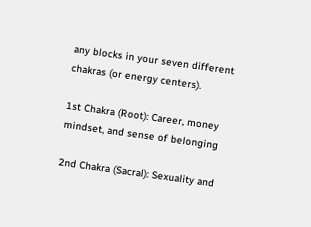any blocks in your seven different chakras (or energy centers).

1st Chakra (Root): Career, money mindset, and sense of belonging

2nd Chakra (Sacral): Sexuality and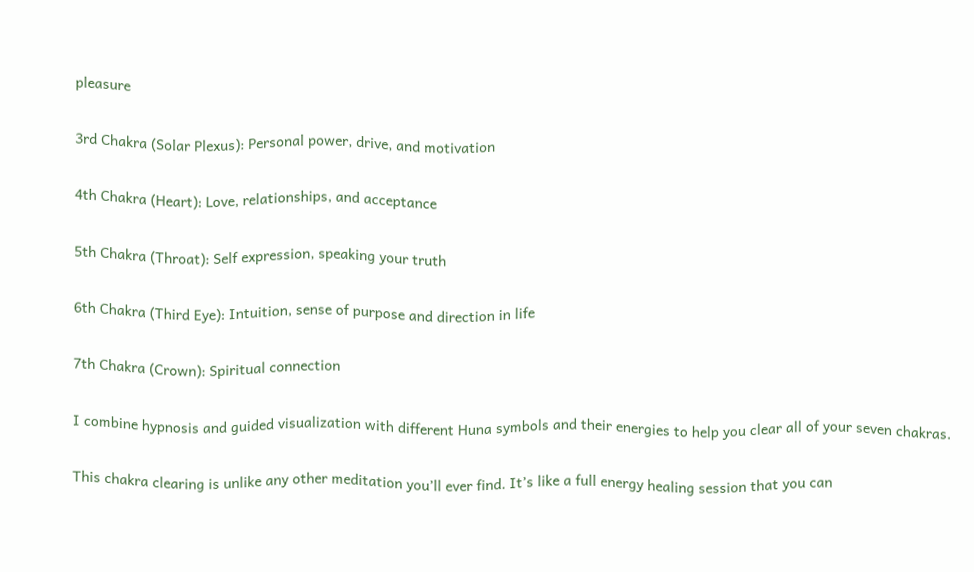pleasure

3rd Chakra (Solar Plexus): Personal power, drive, and motivation

4th Chakra (Heart): Love, relationships, and acceptance

5th Chakra (Throat): Self expression, speaking your truth

6th Chakra (Third Eye): Intuition, sense of purpose and direction in life

7th Chakra (Crown): Spiritual connection

I combine hypnosis and guided visualization with different Huna symbols and their energies to help you clear all of your seven chakras.

This chakra clearing is unlike any other meditation you’ll ever find. It’s like a full energy healing session that you can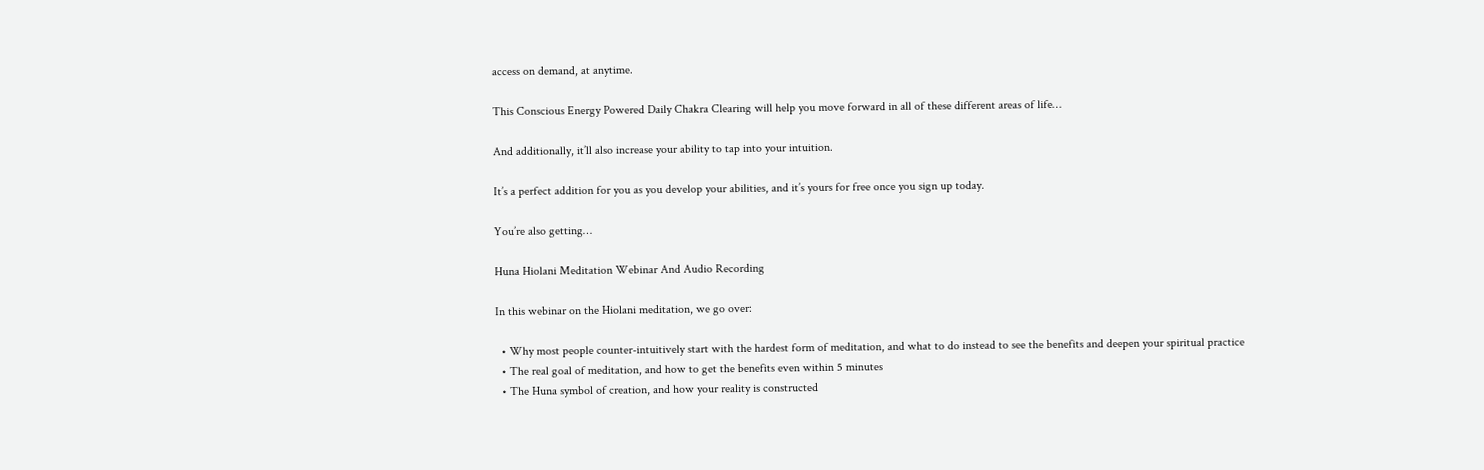access on demand, at anytime.

This Conscious Energy Powered Daily Chakra Clearing will help you move forward in all of these different areas of life…

And additionally, it’ll also increase your ability to tap into your intuition.

It’s a perfect addition for you as you develop your abilities, and it’s yours for free once you sign up today.

You’re also getting…

Huna Hiolani Meditation Webinar And Audio Recording

In this webinar on the Hiolani meditation, we go over:

  • Why most people counter-intuitively start with the hardest form of meditation, and what to do instead to see the benefits and deepen your spiritual practice
  • The real goal of meditation, and how to get the benefits even within 5 minutes
  • The Huna symbol of creation, and how your reality is constructed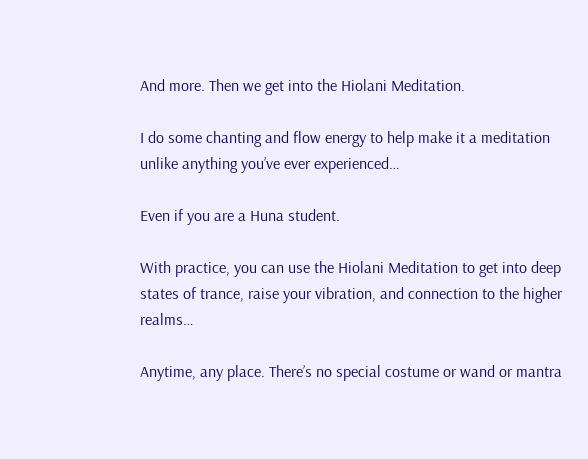And more. Then we get into the Hiolani Meditation.

I do some chanting and flow energy to help make it a meditation unlike anything you’ve ever experienced…

Even if you are a Huna student.

With practice, you can use the Hiolani Meditation to get into deep states of trance, raise your vibration, and connection to the higher realms…

Anytime, any place. There’s no special costume or wand or mantra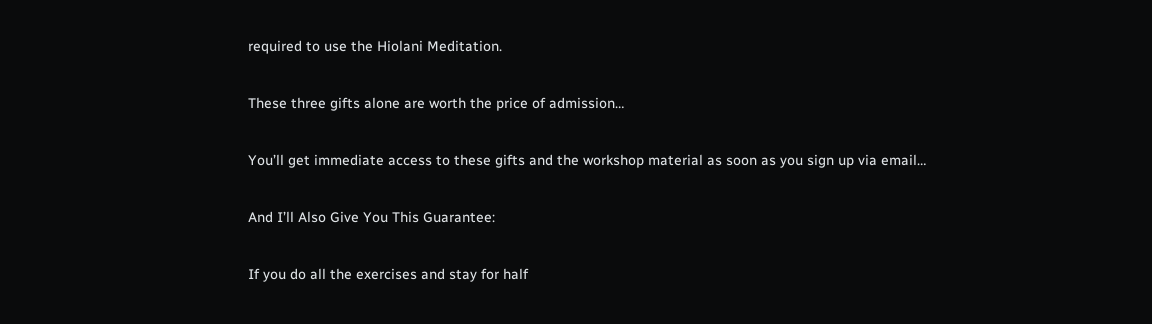required to use the Hiolani Meditation.

These three gifts alone are worth the price of admission…

You’ll get immediate access to these gifts and the workshop material as soon as you sign up via email…

And I’ll Also Give You This Guarantee:

If you do all the exercises and stay for half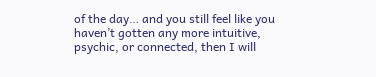of the day… and you still feel like you haven’t gotten any more intuitive, psychic, or connected, then I will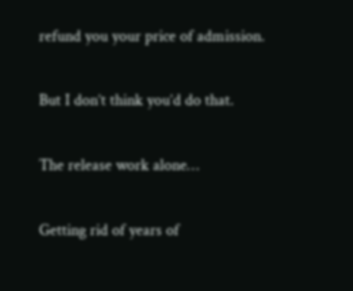refund you your price of admission.

But I don’t think you’d do that.

The release work alone…

Getting rid of years of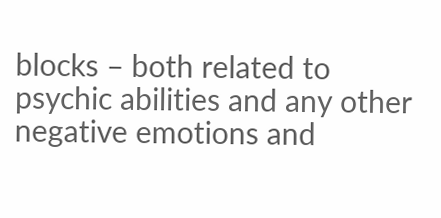blocks – both related to psychic abilities and any other negative emotions and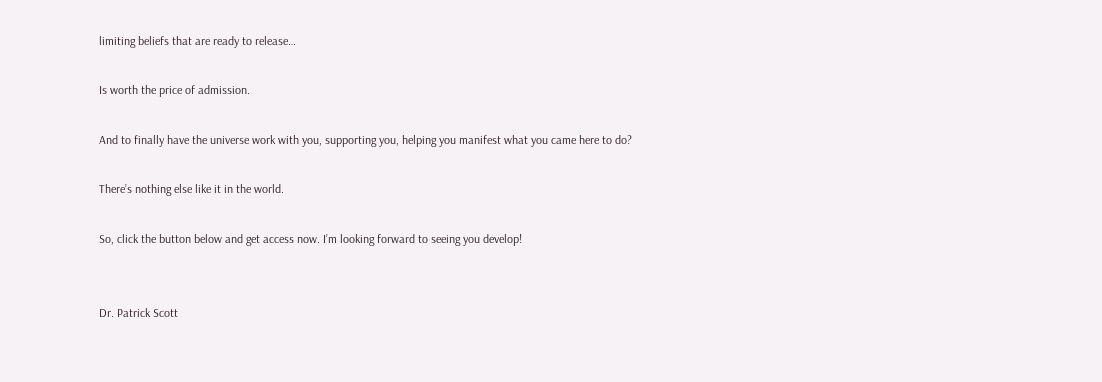limiting beliefs that are ready to release…

Is worth the price of admission.

And to finally have the universe work with you, supporting you, helping you manifest what you came here to do?

There’s nothing else like it in the world.

So, click the button below and get access now. I’m looking forward to seeing you develop!


Dr. Patrick Scott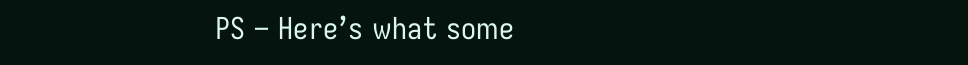PS – Here’s what some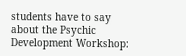students have to say about the Psychic Development Workshop: